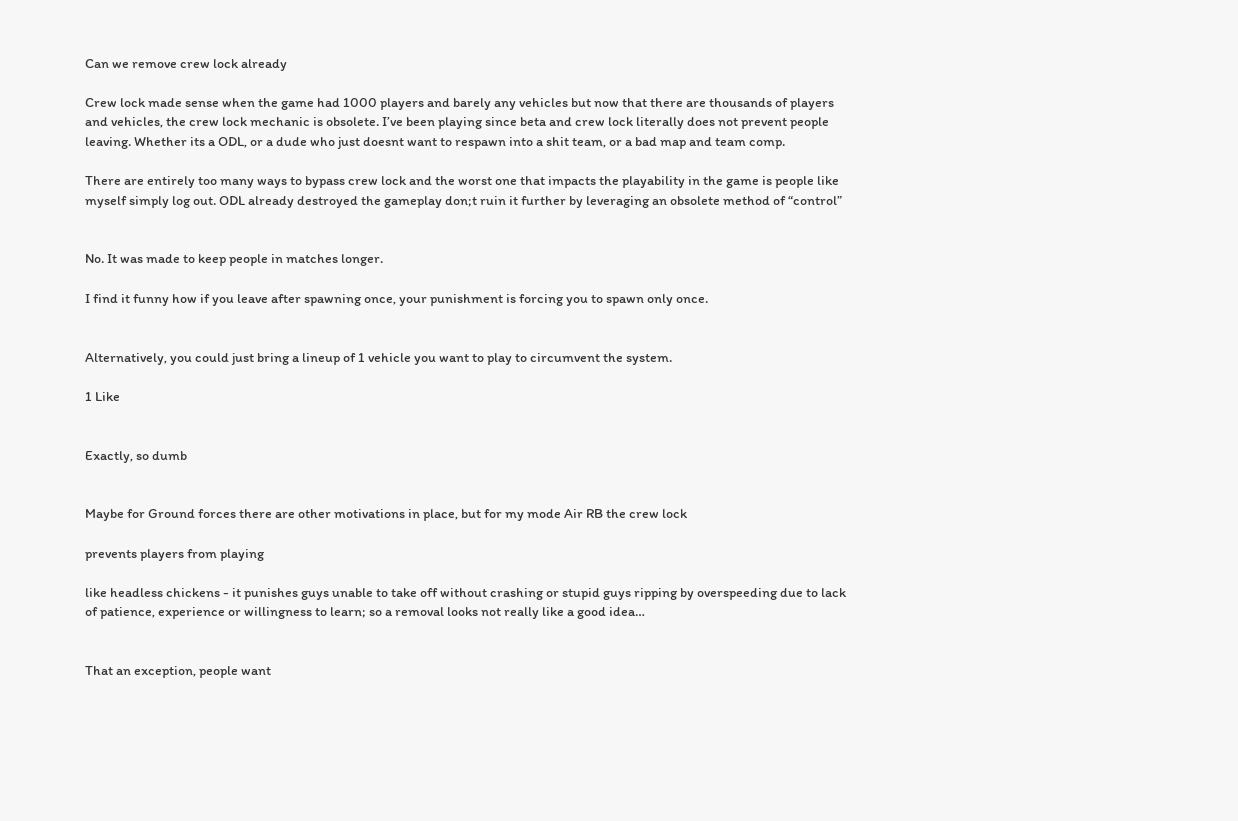Can we remove crew lock already

Crew lock made sense when the game had 1000 players and barely any vehicles but now that there are thousands of players and vehicles, the crew lock mechanic is obsolete. I’ve been playing since beta and crew lock literally does not prevent people leaving. Whether its a ODL, or a dude who just doesnt want to respawn into a shit team, or a bad map and team comp.

There are entirely too many ways to bypass crew lock and the worst one that impacts the playability in the game is people like myself simply log out. ODL already destroyed the gameplay don;t ruin it further by leveraging an obsolete method of “control”


No. It was made to keep people in matches longer.

I find it funny how if you leave after spawning once, your punishment is forcing you to spawn only once.


Alternatively, you could just bring a lineup of 1 vehicle you want to play to circumvent the system.

1 Like


Exactly, so dumb


Maybe for Ground forces there are other motivations in place, but for my mode Air RB the crew lock

prevents players from playing

like headless chickens - it punishes guys unable to take off without crashing or stupid guys ripping by overspeeding due to lack of patience, experience or willingness to learn; so a removal looks not really like a good idea…


That an exception, people want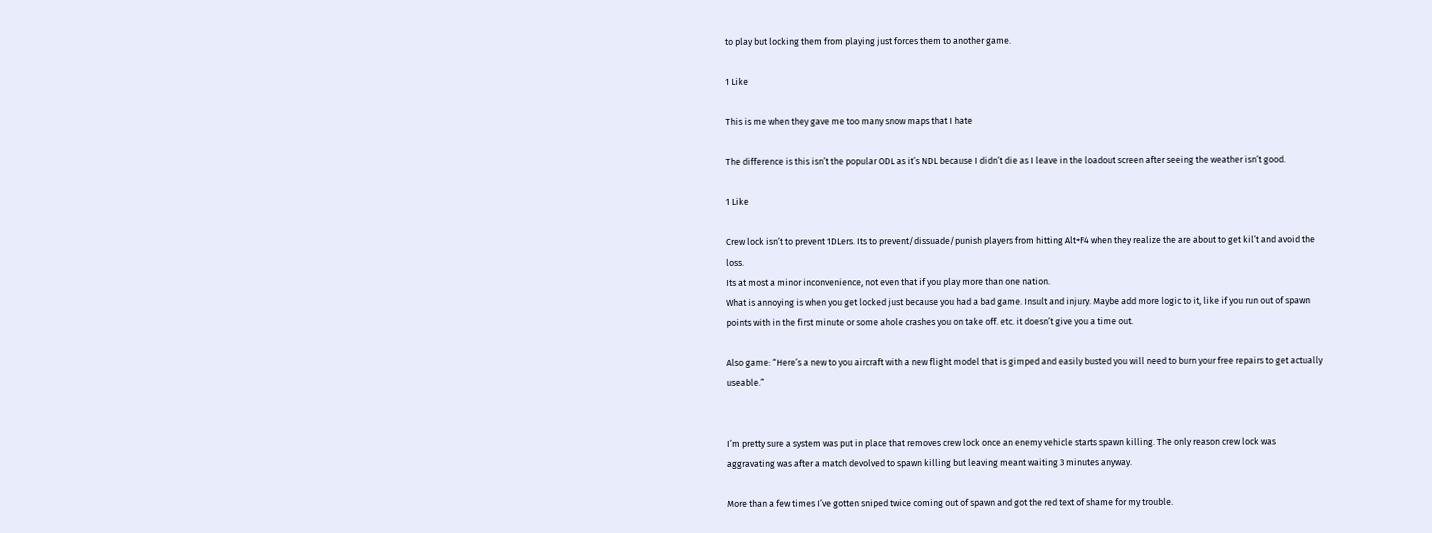to play but locking them from playing just forces them to another game.

1 Like

This is me when they gave me too many snow maps that I hate

The difference is this isn’t the popular ODL as it’s NDL because I didn’t die as I leave in the loadout screen after seeing the weather isn’t good.

1 Like

Crew lock isn’t to prevent 1DLers. Its to prevent/dissuade/punish players from hitting Alt+F4 when they realize the are about to get kil’t and avoid the loss.
Its at most a minor inconvenience, not even that if you play more than one nation.
What is annoying is when you get locked just because you had a bad game. Insult and injury. Maybe add more logic to it, like if you run out of spawn points with in the first minute or some ahole crashes you on take off. etc. it doesn’t give you a time out.

Also game: “Here’s a new to you aircraft with a new flight model that is gimped and easily busted you will need to burn your free repairs to get actually useable.”


I’m pretty sure a system was put in place that removes crew lock once an enemy vehicle starts spawn killing. The only reason crew lock was aggravating was after a match devolved to spawn killing but leaving meant waiting 3 minutes anyway.

More than a few times I’ve gotten sniped twice coming out of spawn and got the red text of shame for my trouble.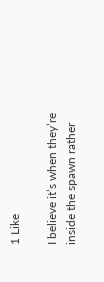1 Like

I believe it’s when they’re inside the spawn rather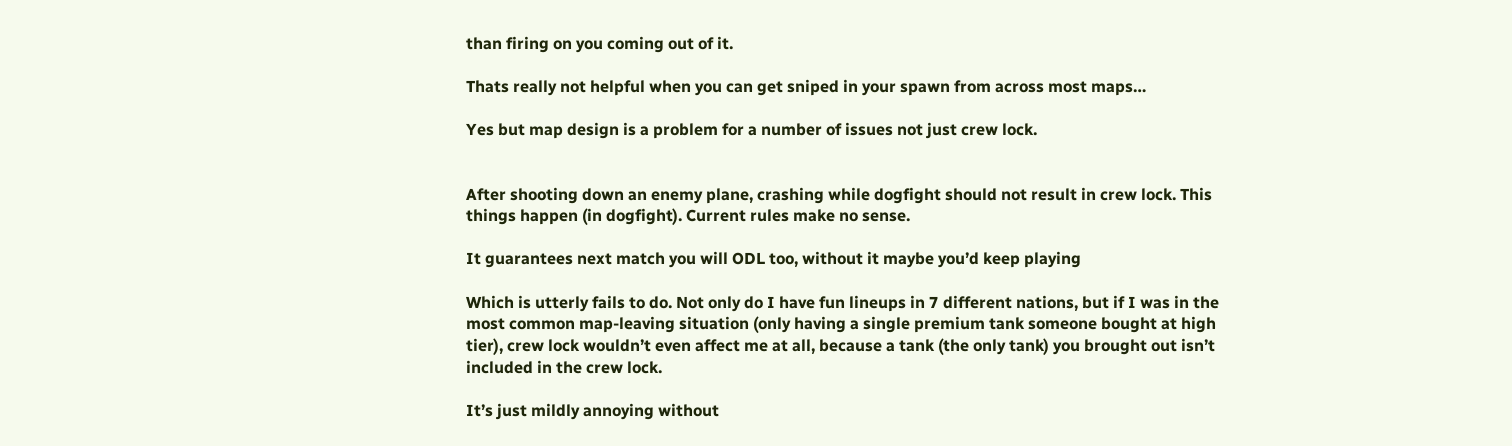than firing on you coming out of it.

Thats really not helpful when you can get sniped in your spawn from across most maps…

Yes but map design is a problem for a number of issues not just crew lock.


After shooting down an enemy plane, crashing while dogfight should not result in crew lock. This things happen (in dogfight). Current rules make no sense.

It guarantees next match you will ODL too, without it maybe you’d keep playing

Which is utterly fails to do. Not only do I have fun lineups in 7 different nations, but if I was in the most common map-leaving situation (only having a single premium tank someone bought at high tier), crew lock wouldn’t even affect me at all, because a tank (the only tank) you brought out isn’t included in the crew lock.

It’s just mildly annoying without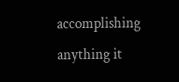accomplishing anything it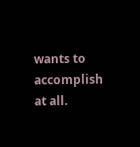wants to accomplish at all.